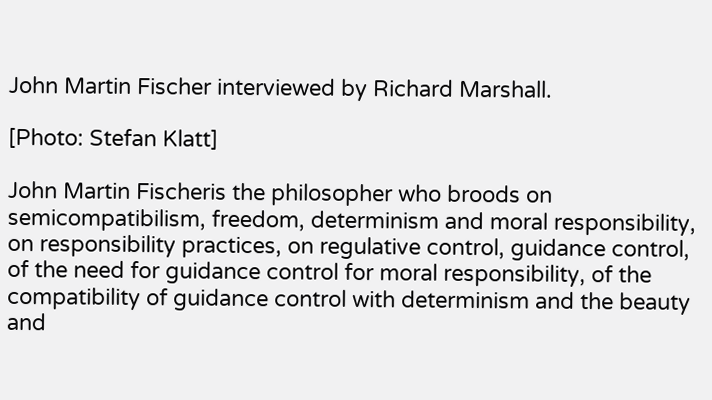John Martin Fischer interviewed by Richard Marshall.

[Photo: Stefan Klatt]

John Martin Fischeris the philosopher who broods on semicompatibilism, freedom, determinism and moral responsibility, on responsibility practices, on regulative control, guidance control, of the need for guidance control for moral responsibility, of the compatibility of guidance control with determinism and the beauty and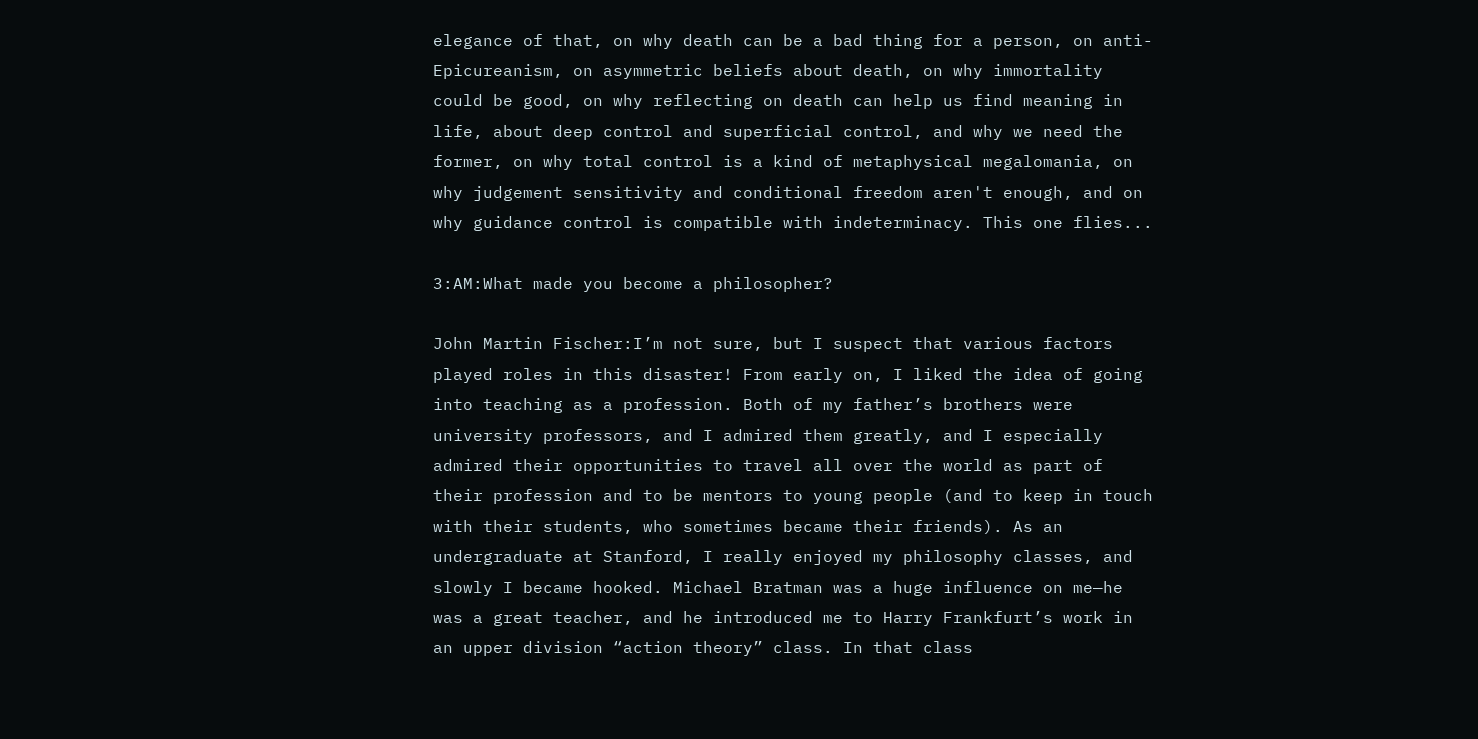elegance of that, on why death can be a bad thing for a person, on anti-Epicureanism, on asymmetric beliefs about death, on why immortality could be good, on why reflecting on death can help us find meaning in life, about deep control and superficial control, and why we need the former, on why total control is a kind of metaphysical megalomania, on why judgement sensitivity and conditional freedom aren't enough, and on why guidance control is compatible with indeterminacy. This one flies...

3:AM:What made you become a philosopher?

John Martin Fischer:I’m not sure, but I suspect that various factors played roles in this disaster! From early on, I liked the idea of going into teaching as a profession. Both of my father’s brothers were university professors, and I admired them greatly, and I especially admired their opportunities to travel all over the world as part of their profession and to be mentors to young people (and to keep in touch with their students, who sometimes became their friends). As an undergraduate at Stanford, I really enjoyed my philosophy classes, and slowly I became hooked. Michael Bratman was a huge influence on me—he was a great teacher, and he introduced me to Harry Frankfurt’s work in an upper division “action theory” class. In that class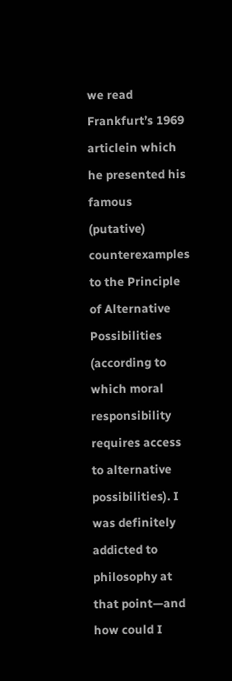we read Frankfurt’s 1969 articlein which he presented his famous (putative) counterexamples to the Principle of Alternative Possibilities (according to which moral responsibility requires access to alternative possibilities). I was definitely addicted to philosophy at that point—and how could I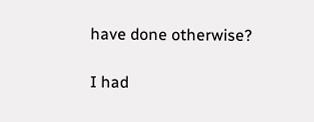have done otherwise?

I had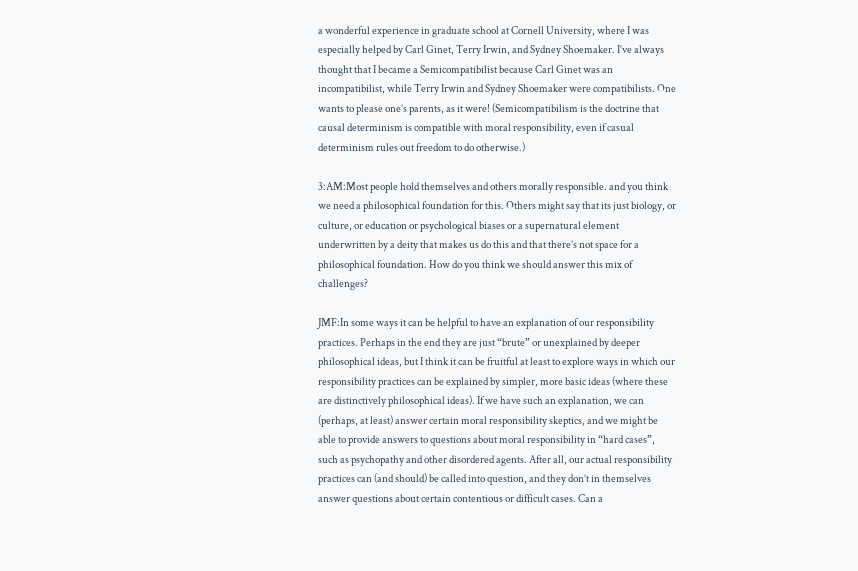a wonderful experience in graduate school at Cornell University, where I was especially helped by Carl Ginet, Terry Irwin, and Sydney Shoemaker. I’ve always thought that I became a Semicompatibilist because Carl Ginet was an incompatibilist, while Terry Irwin and Sydney Shoemaker were compatibilists. One wants to please one’s parents, as it were! (Semicompatibilism is the doctrine that causal determinism is compatible with moral responsibility, even if casual determinism rules out freedom to do otherwise.)

3:AM:Most people hold themselves and others morally responsible. and you think we need a philosophical foundation for this. Others might say that its just biology, or culture, or education or psychological biases or a supernatural element underwritten by a deity that makes us do this and that there’s not space for a philosophical foundation. How do you think we should answer this mix of challenges?

JMF:In some ways it can be helpful to have an explanation of our responsibility practices. Perhaps in the end they are just “brute” or unexplained by deeper philosophical ideas, but I think it can be fruitful at least to explore ways in which our responsibility practices can be explained by simpler, more basic ideas (where these are distinctively philosophical ideas). If we have such an explanation, we can (perhaps, at least) answer certain moral responsibility skeptics, and we might be able to provide answers to questions about moral responsibility in “hard cases”, such as psychopathy and other disordered agents. After all, our actual responsibility practices can (and should) be called into question, and they don’t in themselves answer questions about certain contentious or difficult cases. Can a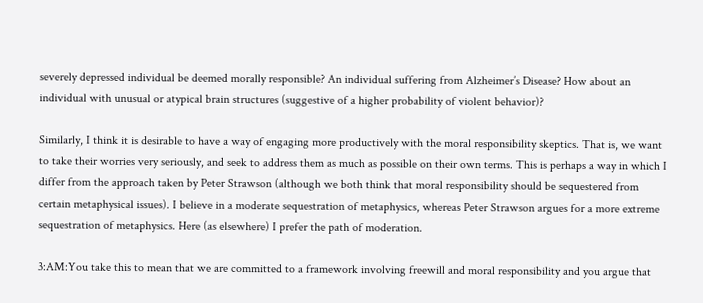severely depressed individual be deemed morally responsible? An individual suffering from Alzheimer’s Disease? How about an individual with unusual or atypical brain structures (suggestive of a higher probability of violent behavior)?

Similarly, I think it is desirable to have a way of engaging more productively with the moral responsibility skeptics. That is, we want to take their worries very seriously, and seek to address them as much as possible on their own terms. This is perhaps a way in which I differ from the approach taken by Peter Strawson (although we both think that moral responsibility should be sequestered from certain metaphysical issues). I believe in a moderate sequestration of metaphysics, whereas Peter Strawson argues for a more extreme sequestration of metaphysics. Here (as elsewhere) I prefer the path of moderation.

3:AM:You take this to mean that we are committed to a framework involving freewill and moral responsibility and you argue that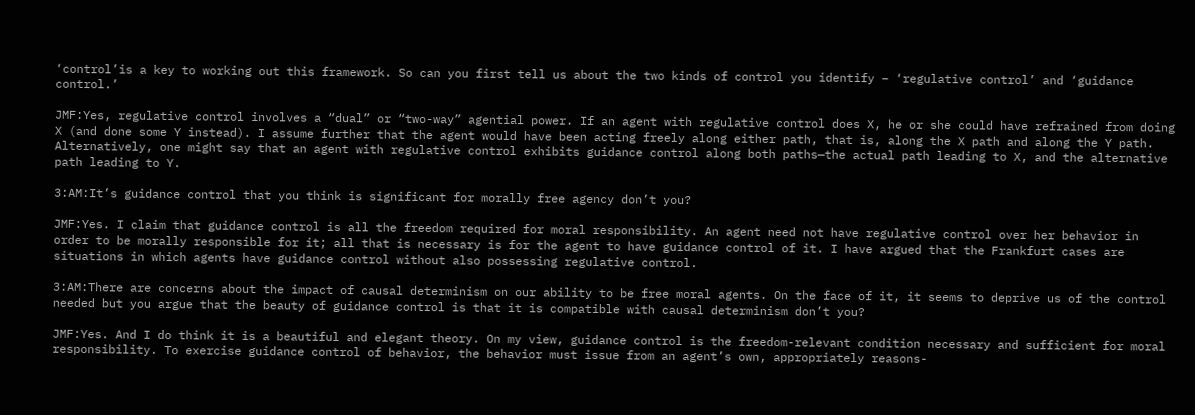‘control’is a key to working out this framework. So can you first tell us about the two kinds of control you identify – ‘regulative control’ and ‘guidance control.’

JMF:Yes, regulative control involves a “dual” or “two-way” agential power. If an agent with regulative control does X, he or she could have refrained from doing X (and done some Y instead). I assume further that the agent would have been acting freely along either path, that is, along the X path and along the Y path. Alternatively, one might say that an agent with regulative control exhibits guidance control along both paths—the actual path leading to X, and the alternative path leading to Y.

3:AM:It’s guidance control that you think is significant for morally free agency don’t you?

JMF:Yes. I claim that guidance control is all the freedom required for moral responsibility. An agent need not have regulative control over her behavior in order to be morally responsible for it; all that is necessary is for the agent to have guidance control of it. I have argued that the Frankfurt cases are situations in which agents have guidance control without also possessing regulative control.

3:AM:There are concerns about the impact of causal determinism on our ability to be free moral agents. On the face of it, it seems to deprive us of the control needed but you argue that the beauty of guidance control is that it is compatible with causal determinism don’t you?

JMF:Yes. And I do think it is a beautiful and elegant theory. On my view, guidance control is the freedom-relevant condition necessary and sufficient for moral responsibility. To exercise guidance control of behavior, the behavior must issue from an agent’s own, appropriately reasons-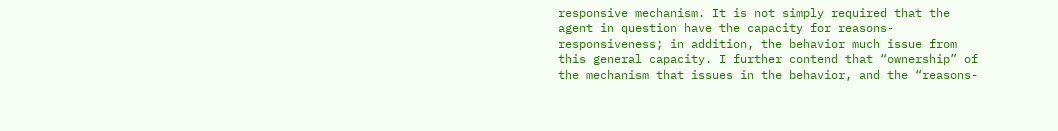responsive mechanism. It is not simply required that the agent in question have the capacity for reasons-responsiveness; in addition, the behavior much issue from this general capacity. I further contend that “ownership” of the mechanism that issues in the behavior, and the “reasons-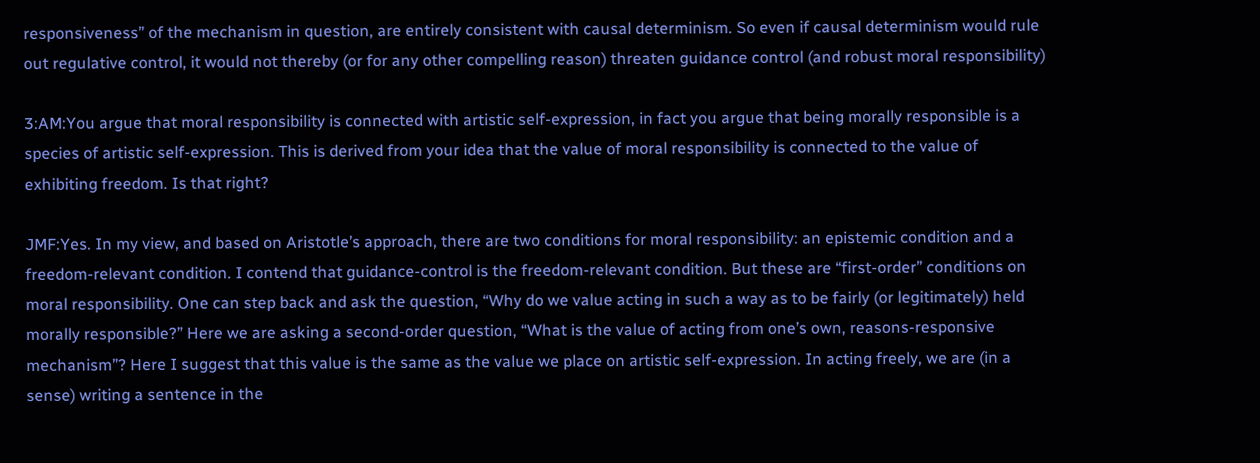responsiveness” of the mechanism in question, are entirely consistent with causal determinism. So even if causal determinism would rule out regulative control, it would not thereby (or for any other compelling reason) threaten guidance control (and robust moral responsibility)

3:AM:You argue that moral responsibility is connected with artistic self-expression, in fact you argue that being morally responsible is a species of artistic self-expression. This is derived from your idea that the value of moral responsibility is connected to the value of exhibiting freedom. Is that right?

JMF:Yes. In my view, and based on Aristotle’s approach, there are two conditions for moral responsibility: an epistemic condition and a freedom-relevant condition. I contend that guidance-control is the freedom-relevant condition. But these are “first-order” conditions on moral responsibility. One can step back and ask the question, “Why do we value acting in such a way as to be fairly (or legitimately) held morally responsible?” Here we are asking a second-order question, “What is the value of acting from one’s own, reasons-responsive mechanism”? Here I suggest that this value is the same as the value we place on artistic self-expression. In acting freely, we are (in a sense) writing a sentence in the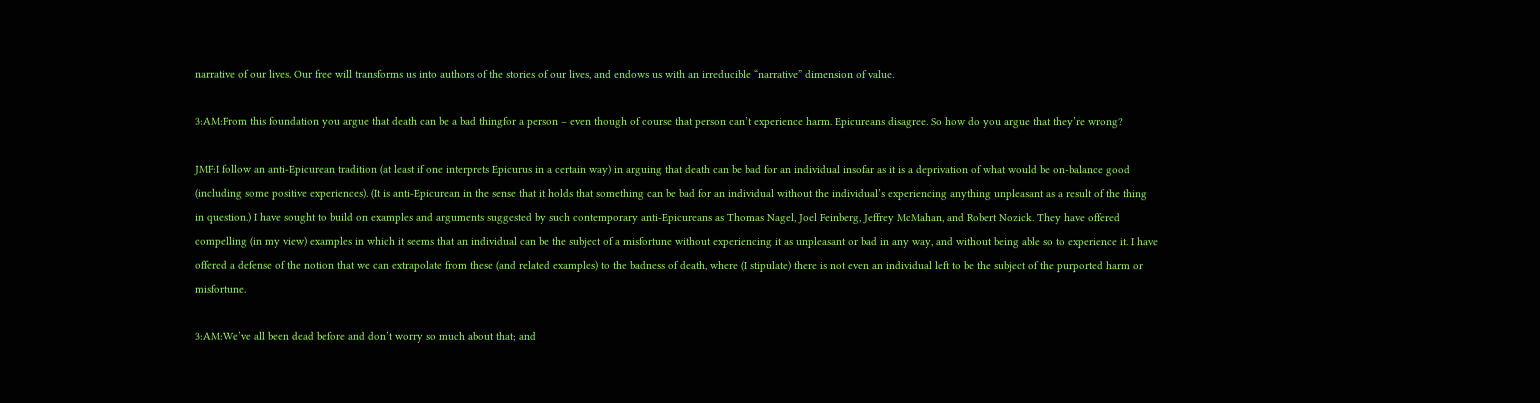narrative of our lives. Our free will transforms us into authors of the stories of our lives, and endows us with an irreducible “narrative” dimension of value.

3:AM:From this foundation you argue that death can be a bad thingfor a person – even though of course that person can’t experience harm. Epicureans disagree. So how do you argue that they’re wrong?

JMF:I follow an anti-Epicurean tradition (at least if one interprets Epicurus in a certain way) in arguing that death can be bad for an individual insofar as it is a deprivation of what would be on-balance good (including some positive experiences). (It is anti-Epicurean in the sense that it holds that something can be bad for an individual without the individual’s experiencing anything unpleasant as a result of the thing in question.) I have sought to build on examples and arguments suggested by such contemporary anti-Epicureans as Thomas Nagel, Joel Feinberg, Jeffrey McMahan, and Robert Nozick. They have offered compelling (in my view) examples in which it seems that an individual can be the subject of a misfortune without experiencing it as unpleasant or bad in any way, and without being able so to experience it. I have offered a defense of the notion that we can extrapolate from these (and related examples) to the badness of death, where (I stipulate) there is not even an individual left to be the subject of the purported harm or misfortune.

3:AM:We’ve all been dead before and don’t worry so much about that; and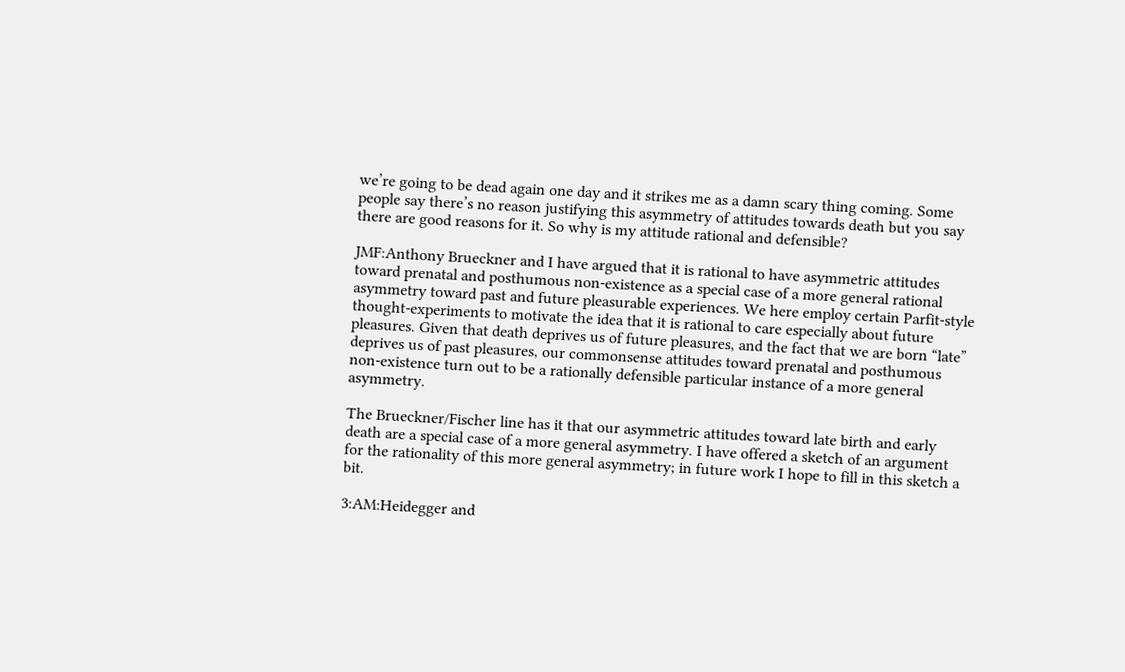we’re going to be dead again one day and it strikes me as a damn scary thing coming. Some people say there’s no reason justifying this asymmetry of attitudes towards death but you say there are good reasons for it. So why is my attitude rational and defensible?

JMF:Anthony Brueckner and I have argued that it is rational to have asymmetric attitudes toward prenatal and posthumous non-existence as a special case of a more general rational asymmetry toward past and future pleasurable experiences. We here employ certain Parfit-style thought-experiments to motivate the idea that it is rational to care especially about future pleasures. Given that death deprives us of future pleasures, and the fact that we are born “late” deprives us of past pleasures, our commonsense attitudes toward prenatal and posthumous non-existence turn out to be a rationally defensible particular instance of a more general asymmetry.

The Brueckner/Fischer line has it that our asymmetric attitudes toward late birth and early death are a special case of a more general asymmetry. I have offered a sketch of an argument for the rationality of this more general asymmetry; in future work I hope to fill in this sketch a bit.

3:AM:Heidegger and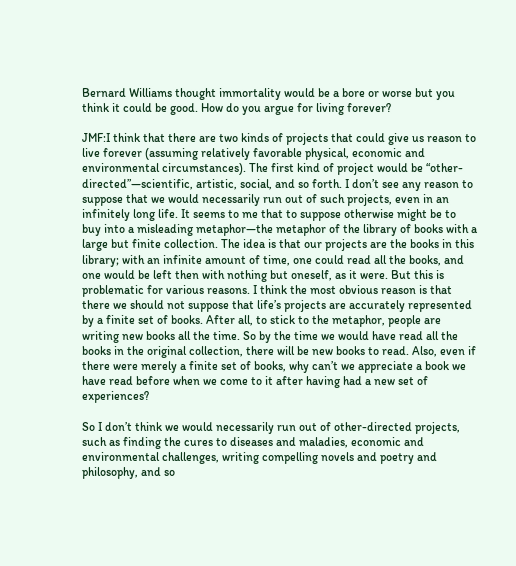Bernard Williams thought immortality would be a bore or worse but you think it could be good. How do you argue for living forever?

JMF:I think that there are two kinds of projects that could give us reason to live forever (assuming relatively favorable physical, economic and environmental circumstances). The first kind of project would be “other-directed”—scientific, artistic, social, and so forth. I don’t see any reason to suppose that we would necessarily run out of such projects, even in an infinitely long life. It seems to me that to suppose otherwise might be to buy into a misleading metaphor—the metaphor of the library of books with a large but finite collection. The idea is that our projects are the books in this library; with an infinite amount of time, one could read all the books, and one would be left then with nothing but oneself, as it were. But this is problematic for various reasons. I think the most obvious reason is that there we should not suppose that life’s projects are accurately represented by a finite set of books. After all, to stick to the metaphor, people are writing new books all the time. So by the time we would have read all the books in the original collection, there will be new books to read. Also, even if there were merely a finite set of books, why can’t we appreciate a book we have read before when we come to it after having had a new set of experiences?

So I don’t think we would necessarily run out of other-directed projects, such as finding the cures to diseases and maladies, economic and environmental challenges, writing compelling novels and poetry and philosophy, and so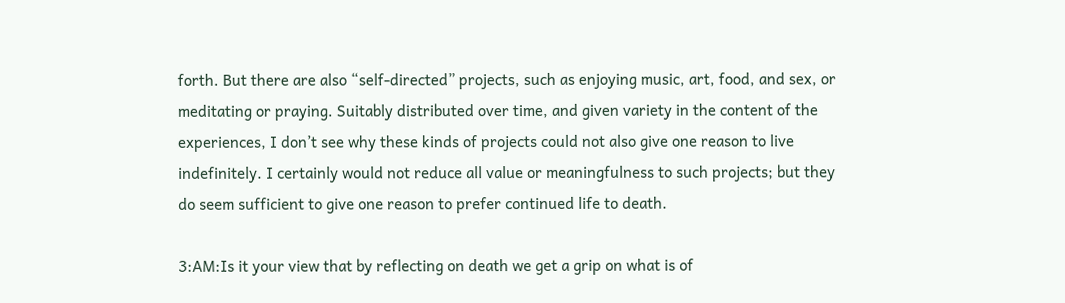forth. But there are also “self-directed” projects, such as enjoying music, art, food, and sex, or meditating or praying. Suitably distributed over time, and given variety in the content of the experiences, I don’t see why these kinds of projects could not also give one reason to live indefinitely. I certainly would not reduce all value or meaningfulness to such projects; but they do seem sufficient to give one reason to prefer continued life to death.

3:AM:Is it your view that by reflecting on death we get a grip on what is of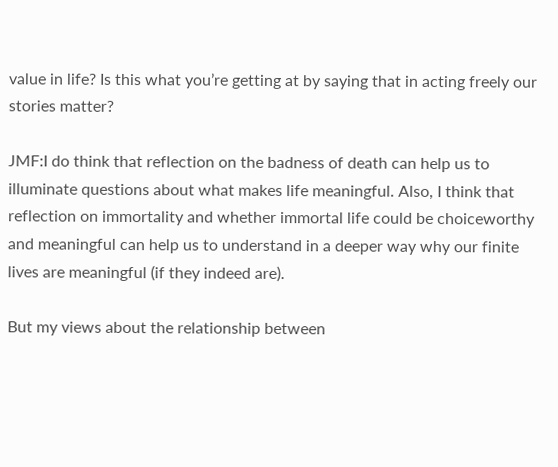value in life? Is this what you’re getting at by saying that in acting freely our stories matter?

JMF:I do think that reflection on the badness of death can help us to illuminate questions about what makes life meaningful. Also, I think that reflection on immortality and whether immortal life could be choiceworthy and meaningful can help us to understand in a deeper way why our finite lives are meaningful (if they indeed are).

But my views about the relationship between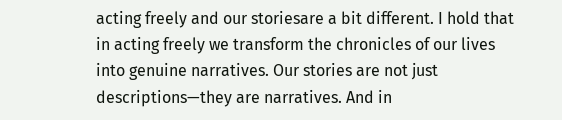acting freely and our storiesare a bit different. I hold that in acting freely we transform the chronicles of our lives into genuine narratives. Our stories are not just descriptions—they are narratives. And in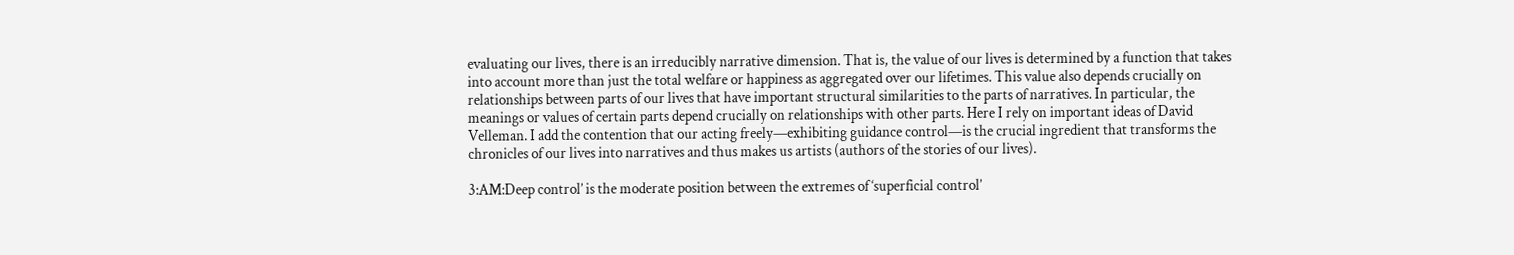evaluating our lives, there is an irreducibly narrative dimension. That is, the value of our lives is determined by a function that takes into account more than just the total welfare or happiness as aggregated over our lifetimes. This value also depends crucially on relationships between parts of our lives that have important structural similarities to the parts of narratives. In particular, the meanings or values of certain parts depend crucially on relationships with other parts. Here I rely on important ideas of David Velleman. I add the contention that our acting freely—exhibiting guidance control—is the crucial ingredient that transforms the chronicles of our lives into narratives and thus makes us artists (authors of the stories of our lives).

3:AM:Deep control’ is the moderate position between the extremes of ‘superficial control’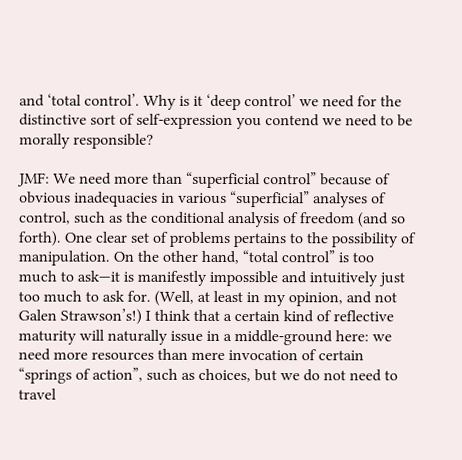and ‘total control’. Why is it ‘deep control’ we need for the distinctive sort of self-expression you contend we need to be morally responsible?

JMF: We need more than “superficial control” because of obvious inadequacies in various “superficial” analyses of control, such as the conditional analysis of freedom (and so forth). One clear set of problems pertains to the possibility of manipulation. On the other hand, “total control” is too much to ask—it is manifestly impossible and intuitively just too much to ask for. (Well, at least in my opinion, and not Galen Strawson’s!) I think that a certain kind of reflective maturity will naturally issue in a middle-ground here: we need more resources than mere invocation of certain “springs of action”, such as choices, but we do not need to travel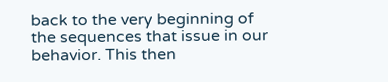back to the very beginning of the sequences that issue in our behavior. This then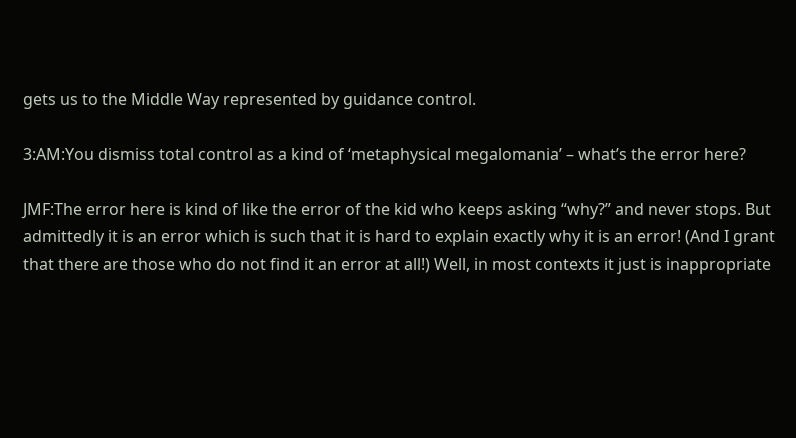gets us to the Middle Way represented by guidance control.

3:AM:You dismiss total control as a kind of ‘metaphysical megalomania’ – what’s the error here?

JMF:The error here is kind of like the error of the kid who keeps asking “why?” and never stops. But admittedly it is an error which is such that it is hard to explain exactly why it is an error! (And I grant that there are those who do not find it an error at all!) Well, in most contexts it just is inappropriate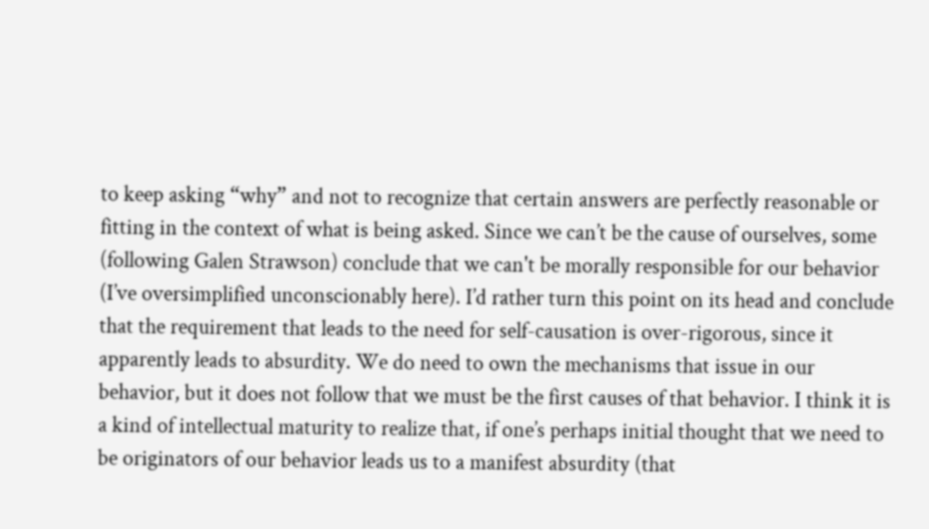to keep asking “why” and not to recognize that certain answers are perfectly reasonable or fitting in the context of what is being asked. Since we can’t be the cause of ourselves, some (following Galen Strawson) conclude that we can't be morally responsible for our behavior (I’ve oversimplified unconscionably here). I’d rather turn this point on its head and conclude that the requirement that leads to the need for self-causation is over-rigorous, since it apparently leads to absurdity. We do need to own the mechanisms that issue in our behavior, but it does not follow that we must be the first causes of that behavior. I think it is a kind of intellectual maturity to realize that, if one’s perhaps initial thought that we need to be originators of our behavior leads us to a manifest absurdity (that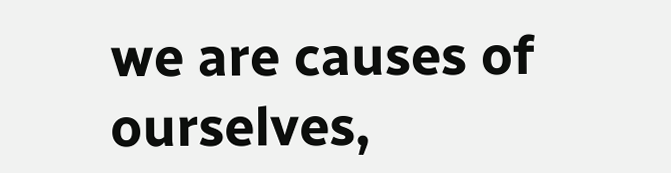we are causes of ourselves,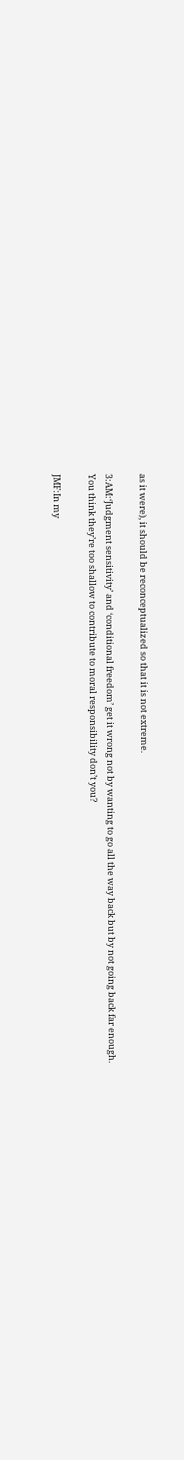as it were), it should be reconceptualized so that it is not extreme.

3:AM:‘Judgment sensitivity’ and ‘conditional freedom’ get it wrong not by wanting to go all the way back but by not going back far enough. You think they’re too shallow to contribute to moral responsibility don’t you?

JMF:In my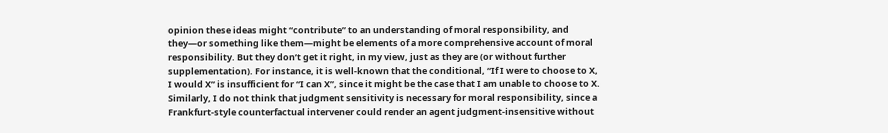opinion these ideas might “contribute” to an understanding of moral responsibility, and they—or something like them—might be elements of a more comprehensive account of moral responsibility. But they don’t get it right, in my view, just as they are (or without further supplementation). For instance, it is well-known that the conditional, “If I were to choose to X, I would X” is insufficient for “I can X”, since it might be the case that I am unable to choose to X. Similarly, I do not think that judgment sensitivity is necessary for moral responsibility, since a Frankfurt-style counterfactual intervener could render an agent judgment-insensitive without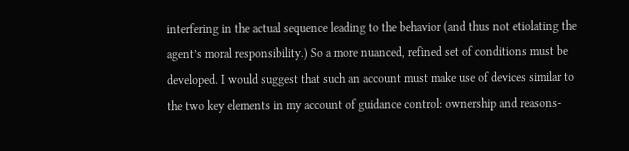interfering in the actual sequence leading to the behavior (and thus not etiolating the agent’s moral responsibility.) So a more nuanced, refined set of conditions must be developed. I would suggest that such an account must make use of devices similar to the two key elements in my account of guidance control: ownership and reasons-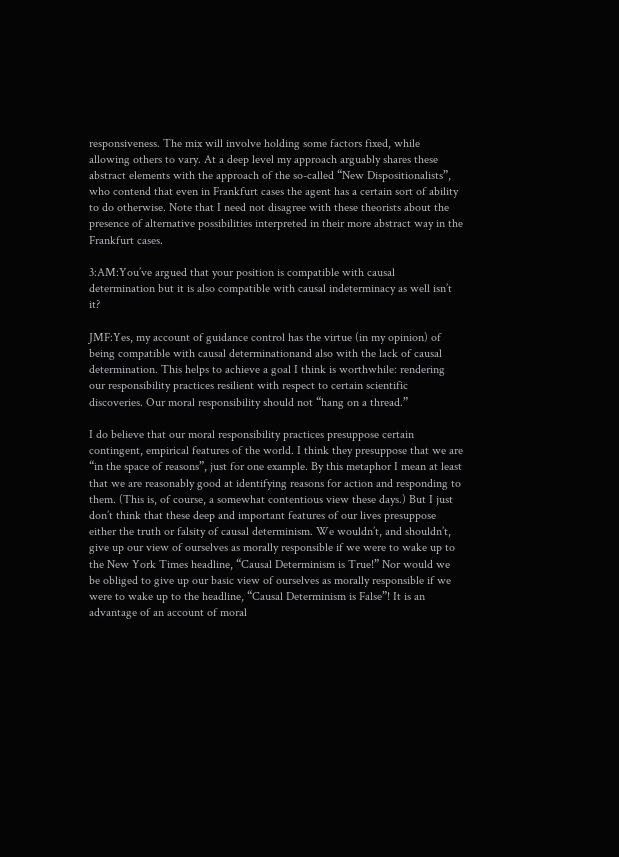responsiveness. The mix will involve holding some factors fixed, while allowing others to vary. At a deep level my approach arguably shares these abstract elements with the approach of the so-called “New Dispositionalists”, who contend that even in Frankfurt cases the agent has a certain sort of ability to do otherwise. Note that I need not disagree with these theorists about the presence of alternative possibilities interpreted in their more abstract way in the Frankfurt cases.

3:AM:You’ve argued that your position is compatible with causal determination but it is also compatible with causal indeterminacy as well isn’t it?

JMF:Yes, my account of guidance control has the virtue (in my opinion) of being compatible with causal determinationand also with the lack of causal determination. This helps to achieve a goal I think is worthwhile: rendering our responsibility practices resilient with respect to certain scientific discoveries. Our moral responsibility should not “hang on a thread.”

I do believe that our moral responsibility practices presuppose certain contingent, empirical features of the world. I think they presuppose that we are “in the space of reasons”, just for one example. By this metaphor I mean at least that we are reasonably good at identifying reasons for action and responding to them. (This is, of course, a somewhat contentious view these days.) But I just don’t think that these deep and important features of our lives presuppose either the truth or falsity of causal determinism. We wouldn’t, and shouldn’t, give up our view of ourselves as morally responsible if we were to wake up to the New York Times headline, “Causal Determinism is True!” Nor would we be obliged to give up our basic view of ourselves as morally responsible if we were to wake up to the headline, “Causal Determinism is False”! It is an advantage of an account of moral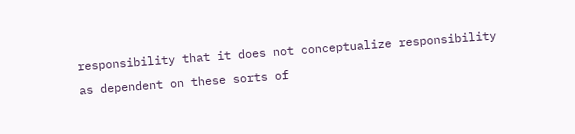responsibility that it does not conceptualize responsibility as dependent on these sorts of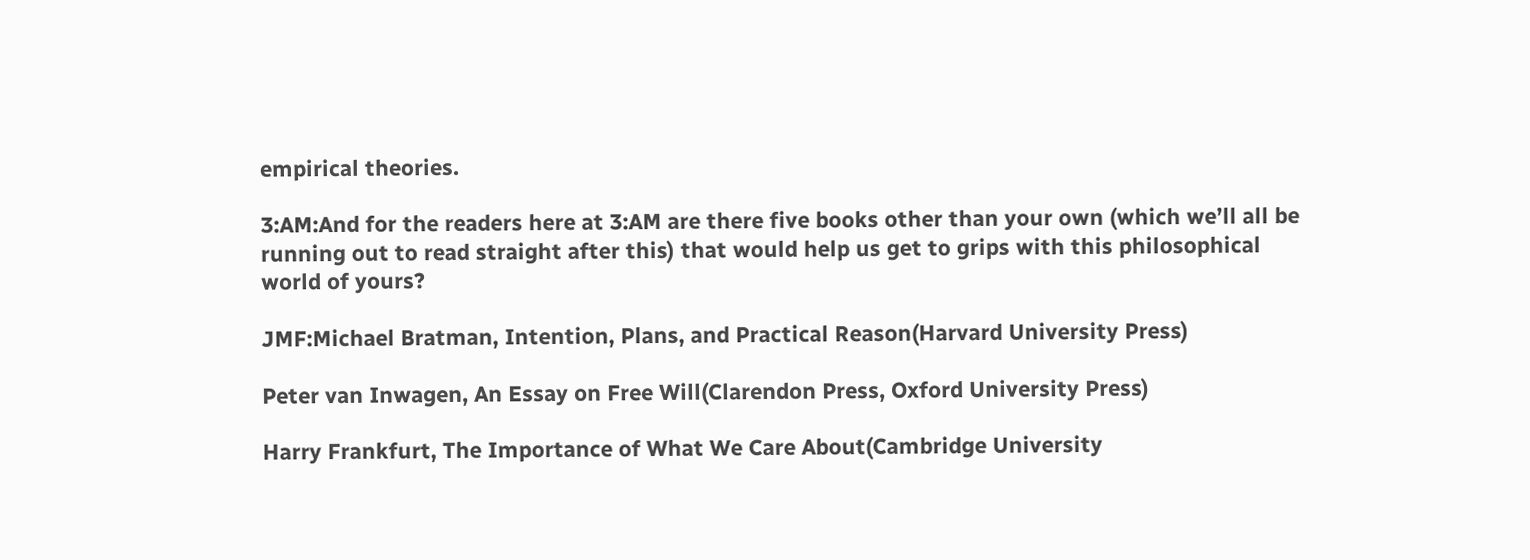empirical theories.

3:AM:And for the readers here at 3:AM are there five books other than your own (which we’ll all be running out to read straight after this) that would help us get to grips with this philosophical world of yours?

JMF:Michael Bratman, Intention, Plans, and Practical Reason(Harvard University Press)

Peter van Inwagen, An Essay on Free Will(Clarendon Press, Oxford University Press)

Harry Frankfurt, The Importance of What We Care About(Cambridge University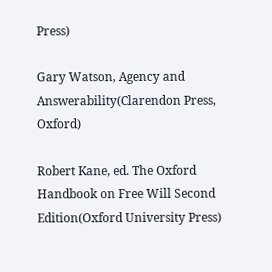Press)

Gary Watson, Agency and Answerability(Clarendon Press, Oxford)

Robert Kane, ed. The Oxford Handbook on Free Will Second Edition(Oxford University Press)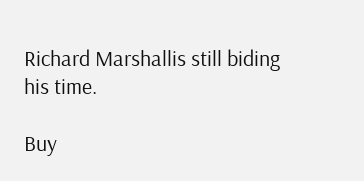Richard Marshallis still biding his time.

Buy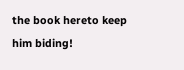the book hereto keep him biding!